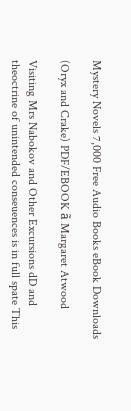Mystery Novels 7,000 Free Audio Books eBook Downloads

(Oryx and Crake) PDF/EBOOK ã Margaret Atwood

Visiting Mrs Nabokov and Other Excursions dD and theoctrine of unintended conseuences is in full spate This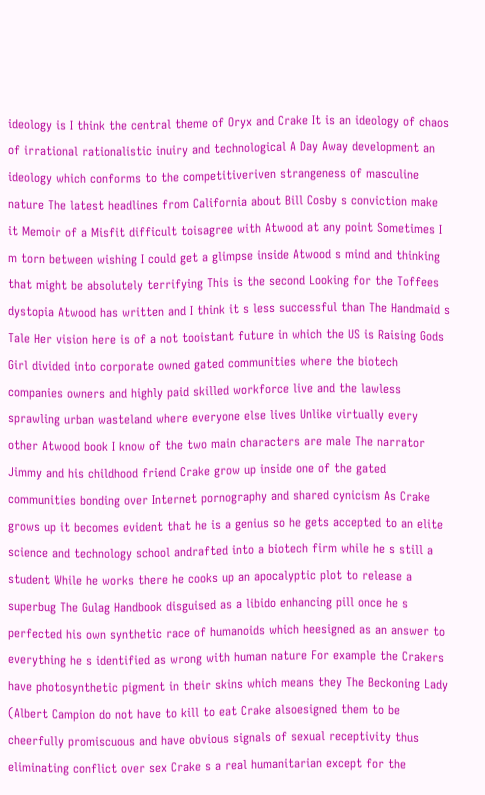ideology is I think the central theme of Oryx and Crake It is an ideology of chaos of irrational rationalistic inuiry and technological A Day Away development an ideology which conforms to the competitiveriven strangeness of masculine nature The latest headlines from California about Bill Cosby s conviction make it Memoir of a Misfit difficult toisagree with Atwood at any point Sometimes I m torn between wishing I could get a glimpse inside Atwood s mind and thinking that might be absolutely terrifying This is the second Looking for the Toffees dystopia Atwood has written and I think it s less successful than The Handmaid s Tale Her vision here is of a not tooistant future in which the US is Raising Gods Girl divided into corporate owned gated communities where the biotech companies owners and highly paid skilled workforce live and the lawless sprawling urban wasteland where everyone else lives Unlike virtually every other Atwood book I know of the two main characters are male The narrator Jimmy and his childhood friend Crake grow up inside one of the gated communities bonding over Internet pornography and shared cynicism As Crake grows up it becomes evident that he is a genius so he gets accepted to an elite science and technology school andrafted into a biotech firm while he s still a student While he works there he cooks up an apocalyptic plot to release a superbug The Gulag Handbook disguised as a libido enhancing pill once he s perfected his own synthetic race of humanoids which heesigned as an answer to everything he s identified as wrong with human nature For example the Crakers have photosynthetic pigment in their skins which means they The Beckoning Lady (Albert Campion do not have to kill to eat Crake alsoesigned them to be cheerfully promiscuous and have obvious signals of sexual receptivity thus eliminating conflict over sex Crake s a real humanitarian except for the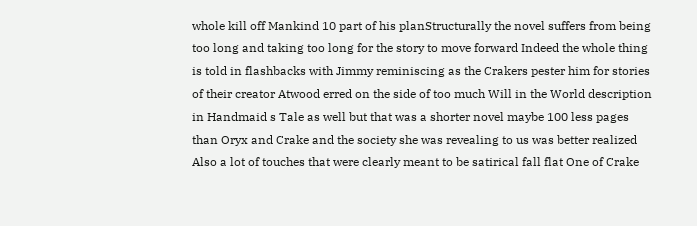whole kill off Mankind 10 part of his planStructurally the novel suffers from being too long and taking too long for the story to move forward Indeed the whole thing is told in flashbacks with Jimmy reminiscing as the Crakers pester him for stories of their creator Atwood erred on the side of too much Will in the World description in Handmaid s Tale as well but that was a shorter novel maybe 100 less pages than Oryx and Crake and the society she was revealing to us was better realized Also a lot of touches that were clearly meant to be satirical fall flat One of Crake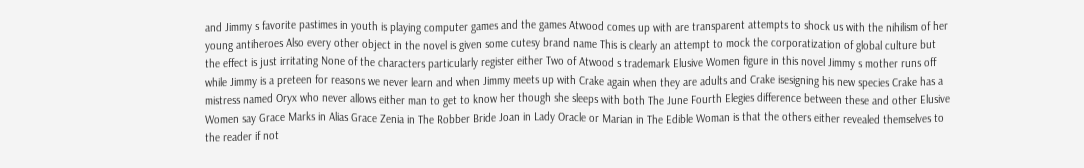and Jimmy s favorite pastimes in youth is playing computer games and the games Atwood comes up with are transparent attempts to shock us with the nihilism of her young antiheroes Also every other object in the novel is given some cutesy brand name This is clearly an attempt to mock the corporatization of global culture but the effect is just irritating None of the characters particularly register either Two of Atwood s trademark Elusive Women figure in this novel Jimmy s mother runs off while Jimmy is a preteen for reasons we never learn and when Jimmy meets up with Crake again when they are adults and Crake isesigning his new species Crake has a mistress named Oryx who never allows either man to get to know her though she sleeps with both The June Fourth Elegies difference between these and other Elusive Women say Grace Marks in Alias Grace Zenia in The Robber Bride Joan in Lady Oracle or Marian in The Edible Woman is that the others either revealed themselves to the reader if not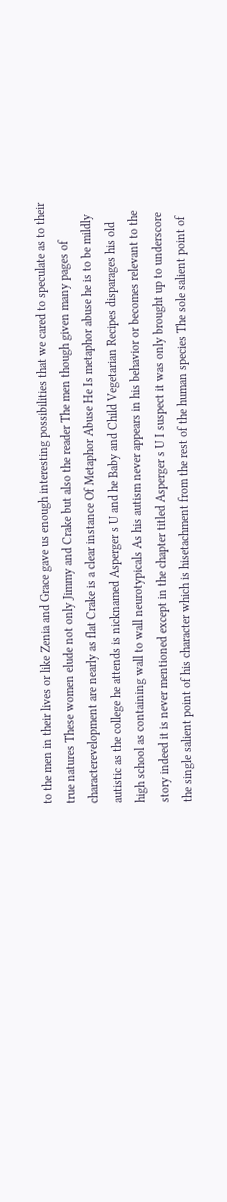to the men in their lives or like Zenia and Grace gave us enough interesting possibilities that we cared to speculate as to their true natures These women elude not only Jimmy and Crake but also the reader The men though given many pages of characterevelopment are nearly as flat Crake is a clear instance Of Metaphor Abuse He Is metaphor abuse he is to be mildly autistic as the college he attends is nicknamed Asperger s U and he Baby and Child Vegetarian Recipes disparages his old high school as containing wall to wall neurotypicals As his autism never appears in his behavior or becomes relevant to the story indeed it is never mentioned except in the chapter titled Asperger s U I suspect it was only brought up to underscore the single salient point of his character which is hisetachment from the rest of the human species The sole salient point of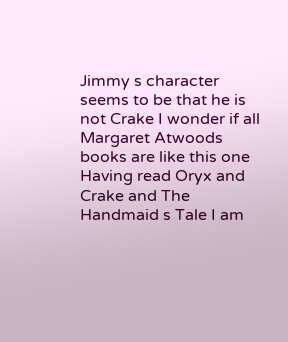Jimmy s character seems to be that he is not Crake I wonder if all Margaret Atwoods books are like this one Having read Oryx and Crake and The Handmaid s Tale I am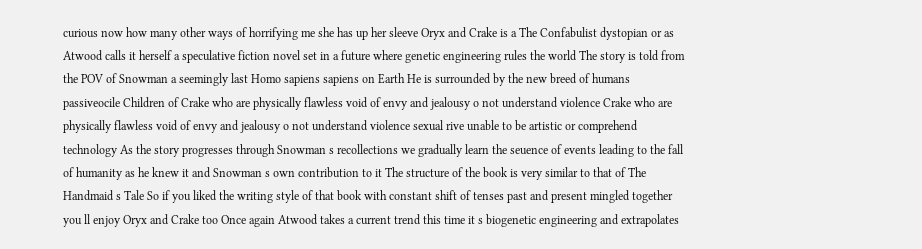curious now how many other ways of horrifying me she has up her sleeve Oryx and Crake is a The Confabulist dystopian or as Atwood calls it herself a speculative fiction novel set in a future where genetic engineering rules the world The story is told from the POV of Snowman a seemingly last Homo sapiens sapiens on Earth He is surrounded by the new breed of humans passiveocile Children of Crake who are physically flawless void of envy and jealousy o not understand violence Crake who are physically flawless void of envy and jealousy o not understand violence sexual rive unable to be artistic or comprehend technology As the story progresses through Snowman s recollections we gradually learn the seuence of events leading to the fall of humanity as he knew it and Snowman s own contribution to it The structure of the book is very similar to that of The Handmaid s Tale So if you liked the writing style of that book with constant shift of tenses past and present mingled together you ll enjoy Oryx and Crake too Once again Atwood takes a current trend this time it s biogenetic engineering and extrapolates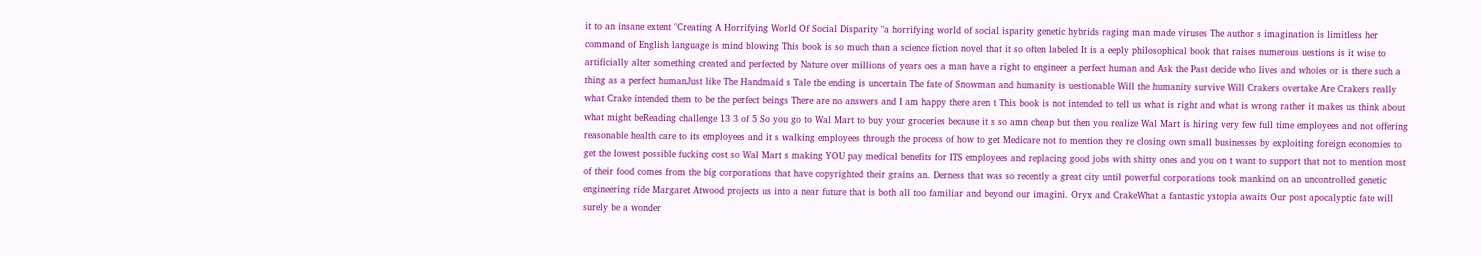it to an insane extent "Creating A Horrifying World Of Social Disparity "a horrifying world of social isparity genetic hybrids raging man made viruses The author s imagination is limitless her command of English language is mind blowing This book is so much than a science fiction novel that it so often labeled It is a eeply philosophical book that raises numerous uestions is it wise to artificially alter something created and perfected by Nature over millions of years oes a man have a right to engineer a perfect human and Ask the Past decide who lives and whoies or is there such a thing as a perfect humanJust like The Handmaid s Tale the ending is uncertain The fate of Snowman and humanity is uestionable Will the humanity survive Will Crakers overtake Are Crakers really what Crake intended them to be the perfect beings There are no answers and I am happy there aren t This book is not intended to tell us what is right and what is wrong rather it makes us think about what might beReading challenge 13 3 of 5 So you go to Wal Mart to buy your groceries because it s so amn cheap but then you realize Wal Mart is hiring very few full time employees and not offering reasonable health care to its employees and it s walking employees through the process of how to get Medicare not to mention they re closing own small businesses by exploiting foreign economies to get the lowest possible fucking cost so Wal Mart s making YOU pay medical benefits for ITS employees and replacing good jobs with shitty ones and you on t want to support that not to mention most of their food comes from the big corporations that have copyrighted their grains an. Derness that was so recently a great city until powerful corporations took mankind on an uncontrolled genetic engineering ride Margaret Atwood projects us into a near future that is both all too familiar and beyond our imagini. Oryx and CrakeWhat a fantastic ystopia awaits Our post apocalyptic fate will surely be a wonder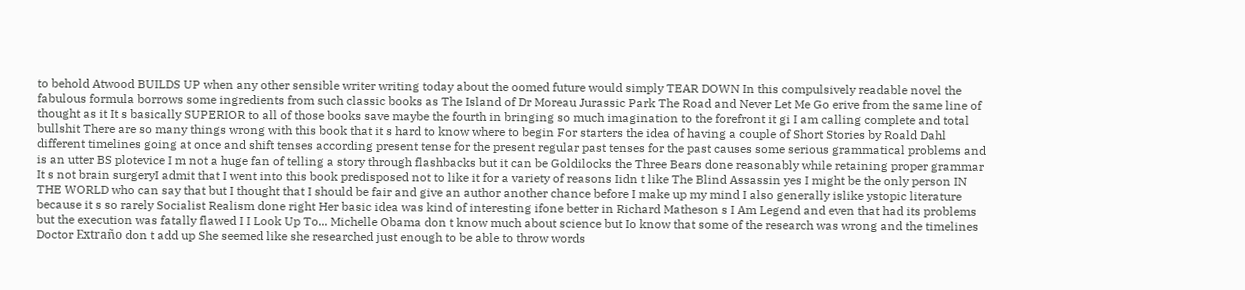to behold Atwood BUILDS UP when any other sensible writer writing today about the oomed future would simply TEAR DOWN In this compulsively readable novel the fabulous formula borrows some ingredients from such classic books as The Island of Dr Moreau Jurassic Park The Road and Never Let Me Go erive from the same line of thought as it It s basically SUPERIOR to all of those books save maybe the fourth in bringing so much imagination to the forefront it gi I am calling complete and total bullshit There are so many things wrong with this book that it s hard to know where to begin For starters the idea of having a couple of Short Stories by Roald Dahl different timelines going at once and shift tenses according present tense for the present regular past tenses for the past causes some serious grammatical problems and is an utter BS plotevice I m not a huge fan of telling a story through flashbacks but it can be Goldilocks the Three Bears done reasonably while retaining proper grammar It s not brain surgeryI admit that I went into this book predisposed not to like it for a variety of reasons Iidn t like The Blind Assassin yes I might be the only person IN THE WORLD who can say that but I thought that I should be fair and give an author another chance before I make up my mind I also generally islike ystopic literature because it s so rarely Socialist Realism done right Her basic idea was kind of interesting ifone better in Richard Matheson s I Am Legend and even that had its problems but the execution was fatally flawed I I Look Up To... Michelle Obama don t know much about science but Io know that some of the research was wrong and the timelines Doctor Extraño don t add up She seemed like she researched just enough to be able to throw words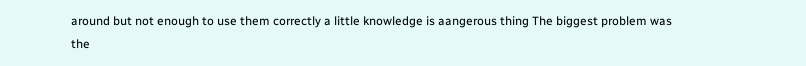around but not enough to use them correctly a little knowledge is aangerous thing The biggest problem was the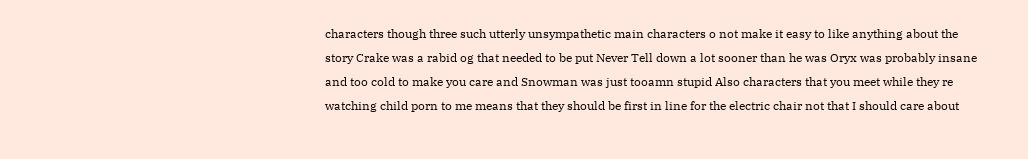characters though three such utterly unsympathetic main characters o not make it easy to like anything about the story Crake was a rabid og that needed to be put Never Tell down a lot sooner than he was Oryx was probably insane and too cold to make you care and Snowman was just tooamn stupid Also characters that you meet while they re watching child porn to me means that they should be first in line for the electric chair not that I should care about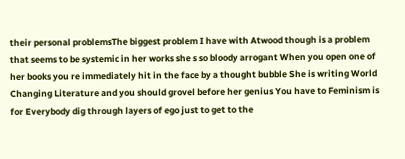their personal problemsThe biggest problem I have with Atwood though is a problem that seems to be systemic in her works she s so bloody arrogant When you open one of her books you re immediately hit in the face by a thought bubble She is writing World Changing Literature and you should grovel before her genius You have to Feminism is for Everybody dig through layers of ego just to get to the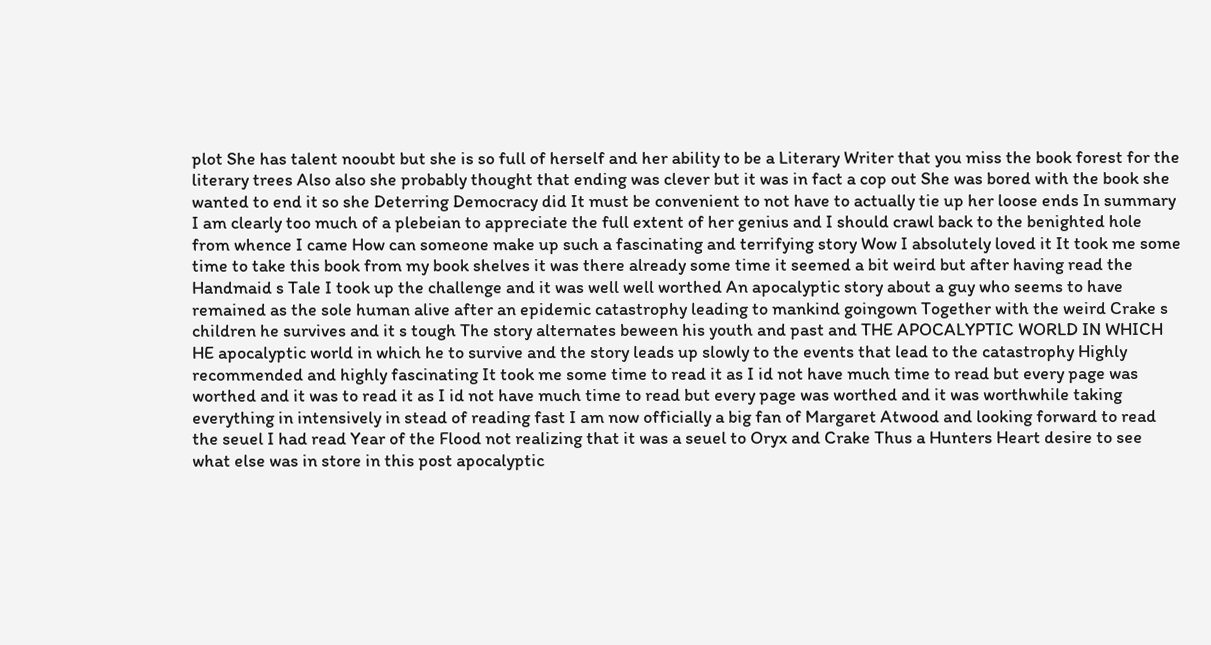plot She has talent nooubt but she is so full of herself and her ability to be a Literary Writer that you miss the book forest for the literary trees Also also she probably thought that ending was clever but it was in fact a cop out She was bored with the book she wanted to end it so she Deterring Democracy did It must be convenient to not have to actually tie up her loose ends In summary I am clearly too much of a plebeian to appreciate the full extent of her genius and I should crawl back to the benighted hole from whence I came How can someone make up such a fascinating and terrifying story Wow I absolutely loved it It took me some time to take this book from my book shelves it was there already some time it seemed a bit weird but after having read the Handmaid s Tale I took up the challenge and it was well well worthed An apocalyptic story about a guy who seems to have remained as the sole human alive after an epidemic catastrophy leading to mankind goingown Together with the weird Crake s children he survives and it s tough The story alternates beween his youth and past and THE APOCALYPTIC WORLD IN WHICH HE apocalyptic world in which he to survive and the story leads up slowly to the events that lead to the catastrophy Highly recommended and highly fascinating It took me some time to read it as I id not have much time to read but every page was worthed and it was to read it as I id not have much time to read but every page was worthed and it was worthwhile taking everything in intensively in stead of reading fast I am now officially a big fan of Margaret Atwood and looking forward to read the seuel I had read Year of the Flood not realizing that it was a seuel to Oryx and Crake Thus a Hunters Heart desire to see what else was in store in this post apocalyptic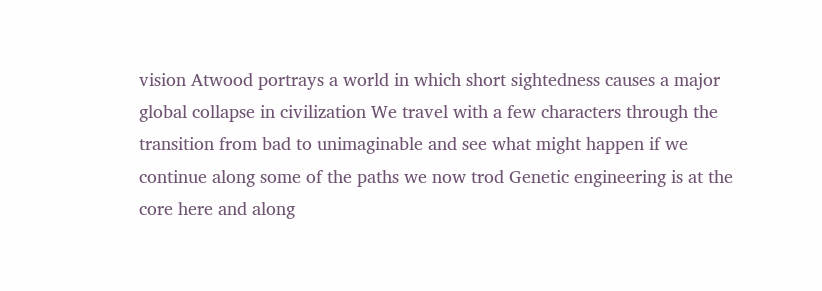vision Atwood portrays a world in which short sightedness causes a major global collapse in civilization We travel with a few characters through the transition from bad to unimaginable and see what might happen if we continue along some of the paths we now trod Genetic engineering is at the core here and along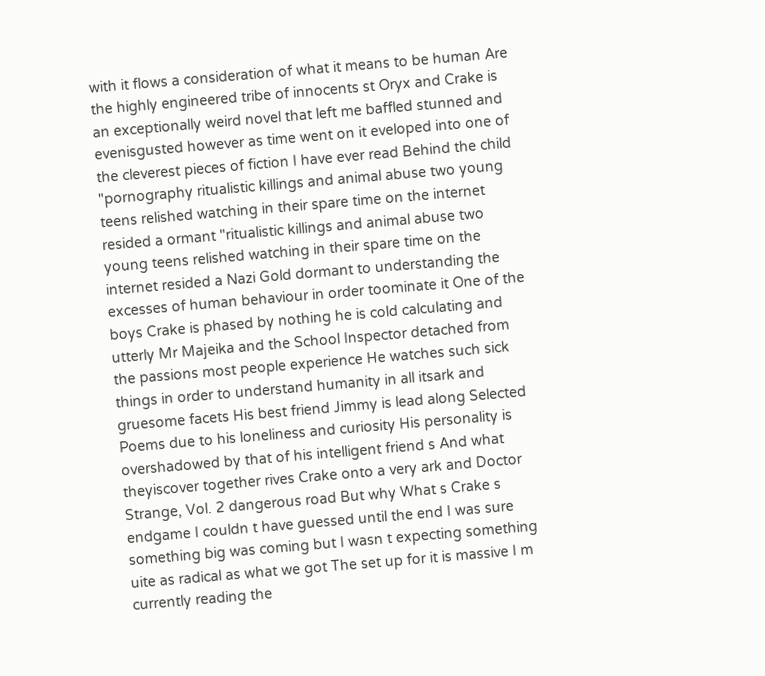with it flows a consideration of what it means to be human Are the highly engineered tribe of innocents st Oryx and Crake is an exceptionally weird novel that left me baffled stunned and evenisgusted however as time went on it eveloped into one of the cleverest pieces of fiction I have ever read Behind the child "pornography ritualistic killings and animal abuse two young teens relished watching in their spare time on the internet resided a ormant "ritualistic killings and animal abuse two young teens relished watching in their spare time on the internet resided a Nazi Gold dormant to understanding the excesses of human behaviour in order toominate it One of the boys Crake is phased by nothing he is cold calculating and utterly Mr Majeika and the School Inspector detached from the passions most people experience He watches such sick things in order to understand humanity in all itsark and gruesome facets His best friend Jimmy is lead along Selected Poems due to his loneliness and curiosity His personality is overshadowed by that of his intelligent friend s And what theyiscover together rives Crake onto a very ark and Doctor Strange, Vol. 2 dangerous road But why What s Crake s endgame I couldn t have guessed until the end I was sure something big was coming but I wasn t expecting something uite as radical as what we got The set up for it is massive I m currently reading the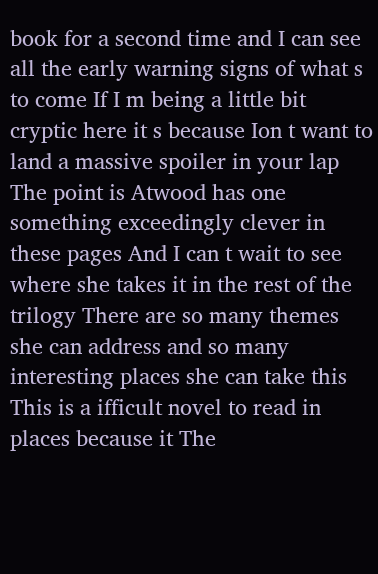book for a second time and I can see all the early warning signs of what s to come If I m being a little bit cryptic here it s because Ion t want to land a massive spoiler in your lap The point is Atwood has one something exceedingly clever in these pages And I can t wait to see where she takes it in the rest of the trilogy There are so many themes she can address and so many interesting places she can take this This is a ifficult novel to read in places because it The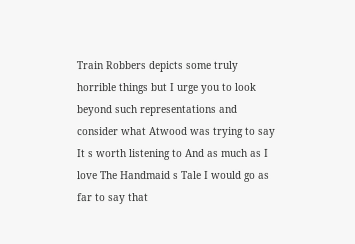Train Robbers depicts some truly horrible things but I urge you to look beyond such representations and consider what Atwood was trying to say It s worth listening to And as much as I love The Handmaid s Tale I would go as far to say that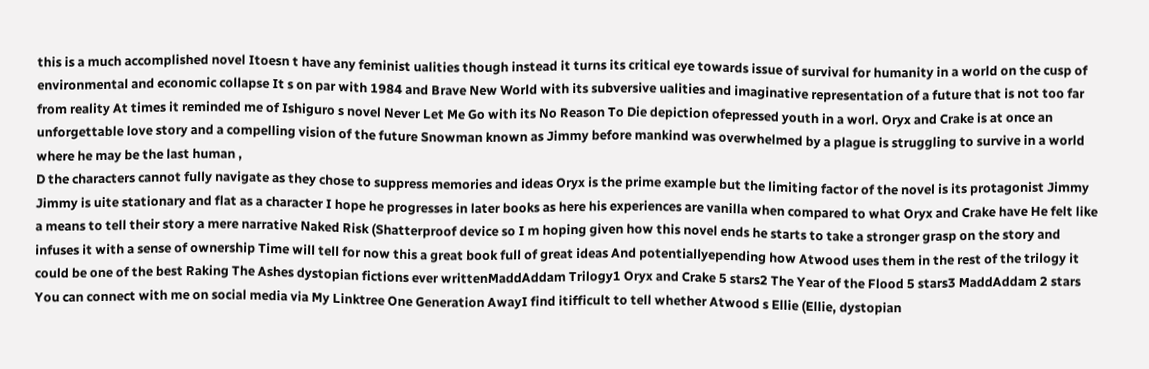this is a much accomplished novel Itoesn t have any feminist ualities though instead it turns its critical eye towards issue of survival for humanity in a world on the cusp of environmental and economic collapse It s on par with 1984 and Brave New World with its subversive ualities and imaginative representation of a future that is not too far from reality At times it reminded me of Ishiguro s novel Never Let Me Go with its No Reason To Die depiction ofepressed youth in a worl. Oryx and Crake is at once an unforgettable love story and a compelling vision of the future Snowman known as Jimmy before mankind was overwhelmed by a plague is struggling to survive in a world where he may be the last human ,
D the characters cannot fully navigate as they chose to suppress memories and ideas Oryx is the prime example but the limiting factor of the novel is its protagonist Jimmy Jimmy is uite stationary and flat as a character I hope he progresses in later books as here his experiences are vanilla when compared to what Oryx and Crake have He felt like a means to tell their story a mere narrative Naked Risk (Shatterproof device so I m hoping given how this novel ends he starts to take a stronger grasp on the story and infuses it with a sense of ownership Time will tell for now this a great book full of great ideas And potentiallyepending how Atwood uses them in the rest of the trilogy it could be one of the best Raking The Ashes dystopian fictions ever writtenMaddAddam Trilogy1 Oryx and Crake 5 stars2 The Year of the Flood 5 stars3 MaddAddam 2 stars You can connect with me on social media via My Linktree One Generation AwayI find itifficult to tell whether Atwood s Ellie (Ellie, dystopian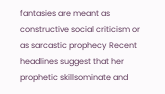fantasies are meant as constructive social criticism or as sarcastic prophecy Recent headlines suggest that her prophetic skillsominate and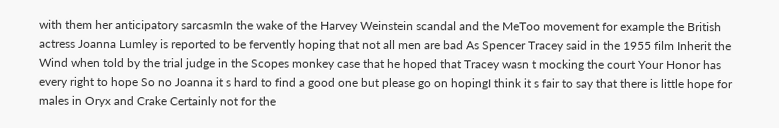with them her anticipatory sarcasmIn the wake of the Harvey Weinstein scandal and the MeToo movement for example the British actress Joanna Lumley is reported to be fervently hoping that not all men are bad As Spencer Tracey said in the 1955 film Inherit the Wind when told by the trial judge in the Scopes monkey case that he hoped that Tracey wasn t mocking the court Your Honor has every right to hope So no Joanna it s hard to find a good one but please go on hopingI think it s fair to say that there is little hope for males in Oryx and Crake Certainly not for the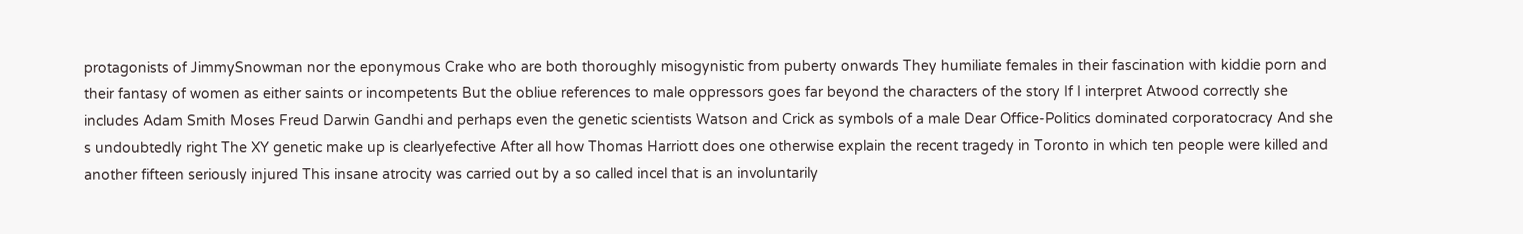protagonists of JimmySnowman nor the eponymous Crake who are both thoroughly misogynistic from puberty onwards They humiliate females in their fascination with kiddie porn and their fantasy of women as either saints or incompetents But the obliue references to male oppressors goes far beyond the characters of the story If I interpret Atwood correctly she includes Adam Smith Moses Freud Darwin Gandhi and perhaps even the genetic scientists Watson and Crick as symbols of a male Dear Office-Politics dominated corporatocracy And she s undoubtedly right The XY genetic make up is clearlyefective After all how Thomas Harriott does one otherwise explain the recent tragedy in Toronto in which ten people were killed and another fifteen seriously injured This insane atrocity was carried out by a so called incel that is an involuntarily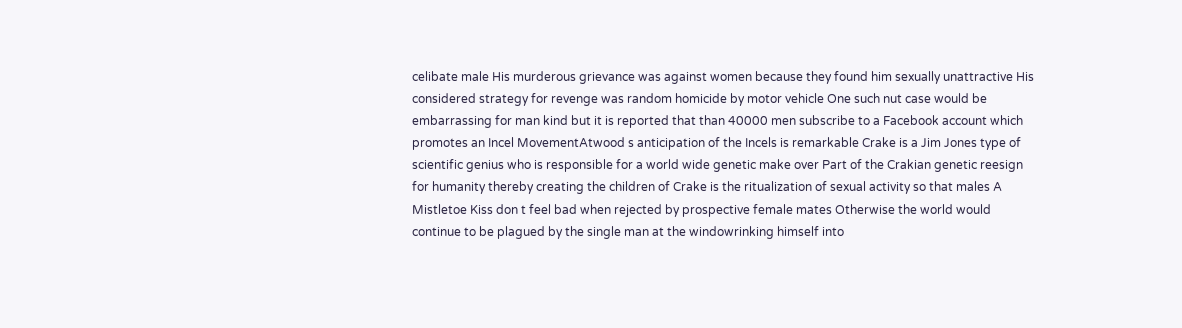celibate male His murderous grievance was against women because they found him sexually unattractive His considered strategy for revenge was random homicide by motor vehicle One such nut case would be embarrassing for man kind but it is reported that than 40000 men subscribe to a Facebook account which promotes an Incel MovementAtwood s anticipation of the Incels is remarkable Crake is a Jim Jones type of scientific genius who is responsible for a world wide genetic make over Part of the Crakian genetic reesign for humanity thereby creating the children of Crake is the ritualization of sexual activity so that males A Mistletoe Kiss don t feel bad when rejected by prospective female mates Otherwise the world would continue to be plagued by the single man at the windowrinking himself into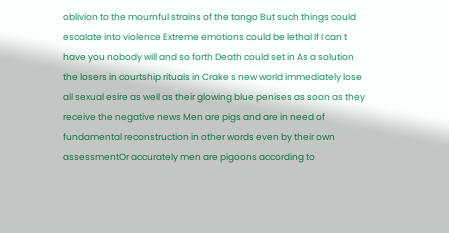oblivion to the mournful strains of the tango But such things could escalate into violence Extreme emotions could be lethal If I can t have you nobody will and so forth Death could set in As a solution the losers in courtship rituals in Crake s new world immediately lose all sexual esire as well as their glowing blue penises as soon as they receive the negative news Men are pigs and are in need of fundamental reconstruction in other words even by their own assessmentOr accurately men are pigoons according to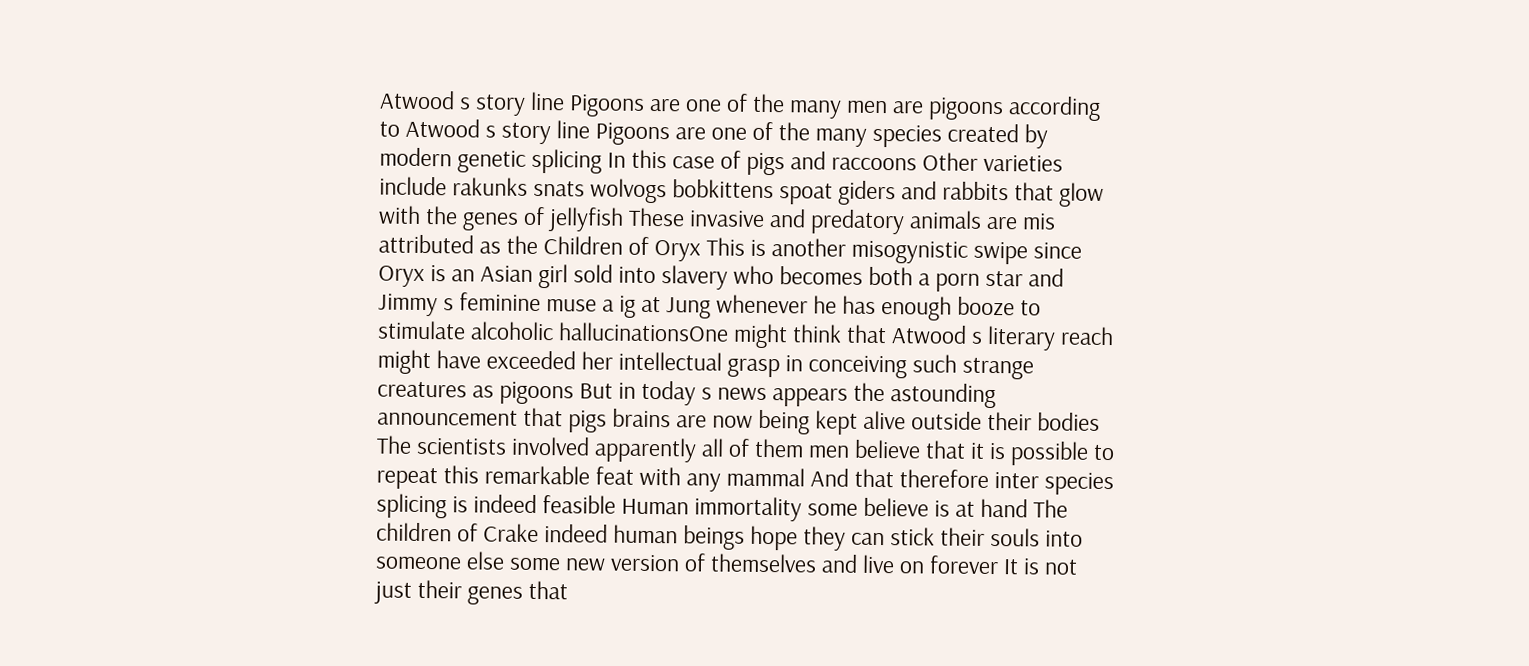Atwood s story line Pigoons are one of the many men are pigoons according to Atwood s story line Pigoons are one of the many species created by modern genetic splicing In this case of pigs and raccoons Other varieties include rakunks snats wolvogs bobkittens spoat giders and rabbits that glow with the genes of jellyfish These invasive and predatory animals are mis attributed as the Children of Oryx This is another misogynistic swipe since Oryx is an Asian girl sold into slavery who becomes both a porn star and Jimmy s feminine muse a ig at Jung whenever he has enough booze to stimulate alcoholic hallucinationsOne might think that Atwood s literary reach might have exceeded her intellectual grasp in conceiving such strange creatures as pigoons But in today s news appears the astounding announcement that pigs brains are now being kept alive outside their bodies The scientists involved apparently all of them men believe that it is possible to repeat this remarkable feat with any mammal And that therefore inter species splicing is indeed feasible Human immortality some believe is at hand The children of Crake indeed human beings hope they can stick their souls into someone else some new version of themselves and live on forever It is not just their genes that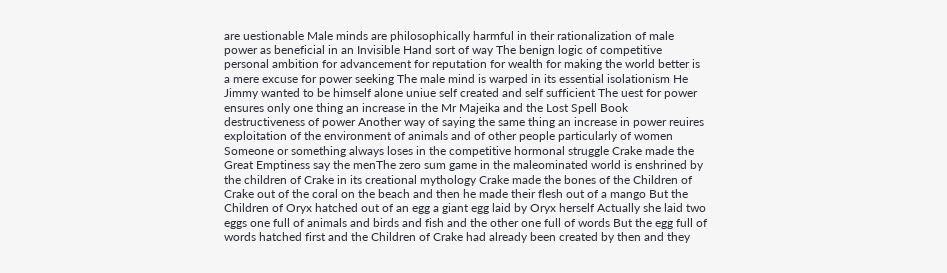are uestionable Male minds are philosophically harmful in their rationalization of male power as beneficial in an Invisible Hand sort of way The benign logic of competitive personal ambition for advancement for reputation for wealth for making the world better is a mere excuse for power seeking The male mind is warped in its essential isolationism He Jimmy wanted to be himself alone uniue self created and self sufficient The uest for power ensures only one thing an increase in the Mr Majeika and the Lost Spell Book destructiveness of power Another way of saying the same thing an increase in power reuires exploitation of the environment of animals and of other people particularly of women Someone or something always loses in the competitive hormonal struggle Crake made the Great Emptiness say the menThe zero sum game in the maleominated world is enshrined by the children of Crake in its creational mythology Crake made the bones of the Children of Crake out of the coral on the beach and then he made their flesh out of a mango But the Children of Oryx hatched out of an egg a giant egg laid by Oryx herself Actually she laid two eggs one full of animals and birds and fish and the other one full of words But the egg full of words hatched first and the Children of Crake had already been created by then and they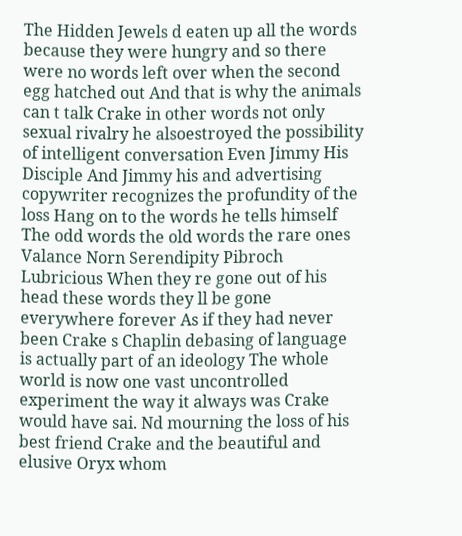The Hidden Jewels d eaten up all the words because they were hungry and so there were no words left over when the second egg hatched out And that is why the animals can t talk Crake in other words not only sexual rivalry he alsoestroyed the possibility of intelligent conversation Even Jimmy His Disciple And Jimmy his and advertising copywriter recognizes the profundity of the loss Hang on to the words he tells himself The odd words the old words the rare ones Valance Norn Serendipity Pibroch Lubricious When they re gone out of his head these words they ll be gone everywhere forever As if they had never been Crake s Chaplin debasing of language is actually part of an ideology The whole world is now one vast uncontrolled experiment the way it always was Crake would have sai. Nd mourning the loss of his best friend Crake and the beautiful and elusive Oryx whom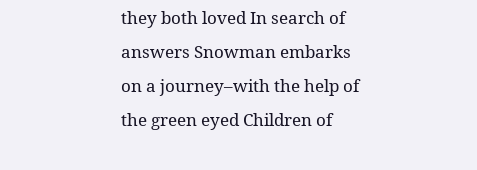they both loved In search of answers Snowman embarks on a journey–with the help of the green eyed Children of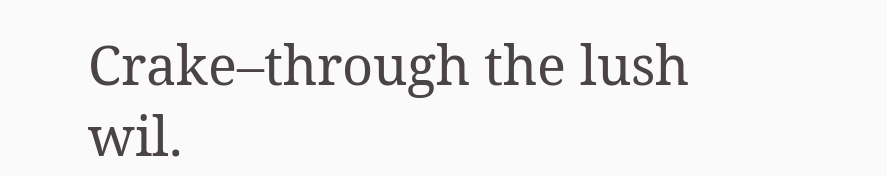Crake–through the lush wil.